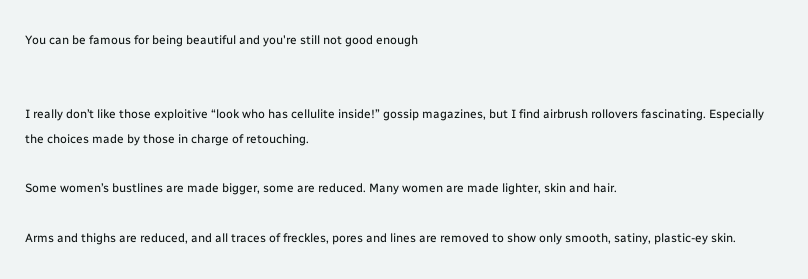You can be famous for being beautiful and you're still not good enough


I really don’t like those exploitive “look who has cellulite inside!” gossip magazines, but I find airbrush rollovers fascinating. Especially the choices made by those in charge of retouching.

Some women’s bustlines are made bigger, some are reduced. Many women are made lighter, skin and hair.

Arms and thighs are reduced, and all traces of freckles, pores and lines are removed to show only smooth, satiny, plastic-ey skin.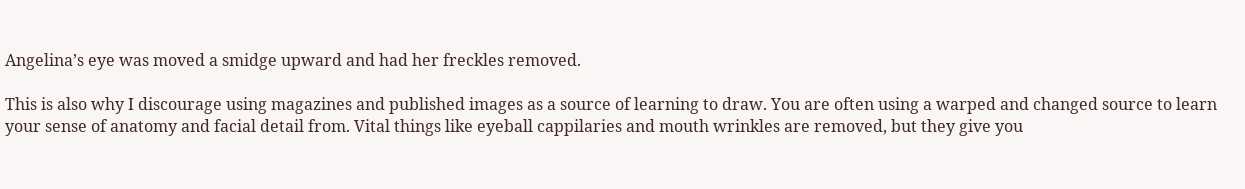Angelina’s eye was moved a smidge upward and had her freckles removed.

This is also why I discourage using magazines and published images as a source of learning to draw. You are often using a warped and changed source to learn your sense of anatomy and facial detail from. Vital things like eyeball cappilaries and mouth wrinkles are removed, but they give you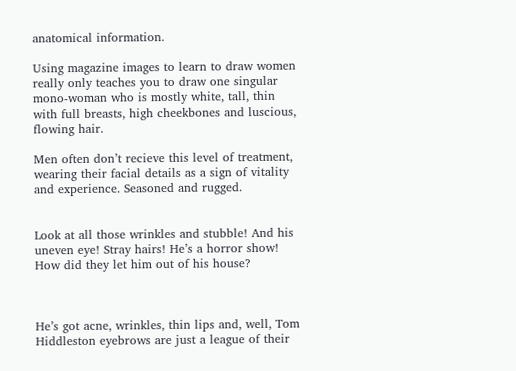anatomical information.

Using magazine images to learn to draw women really only teaches you to draw one singular mono-woman who is mostly white, tall, thin with full breasts, high cheekbones and luscious, flowing hair.

Men often don’t recieve this level of treatment, wearing their facial details as a sign of vitality and experience. Seasoned and rugged.


Look at all those wrinkles and stubble! And his uneven eye! Stray hairs! He’s a horror show! How did they let him out of his house?



He’s got acne, wrinkles, thin lips and, well, Tom Hiddleston eyebrows are just a league of their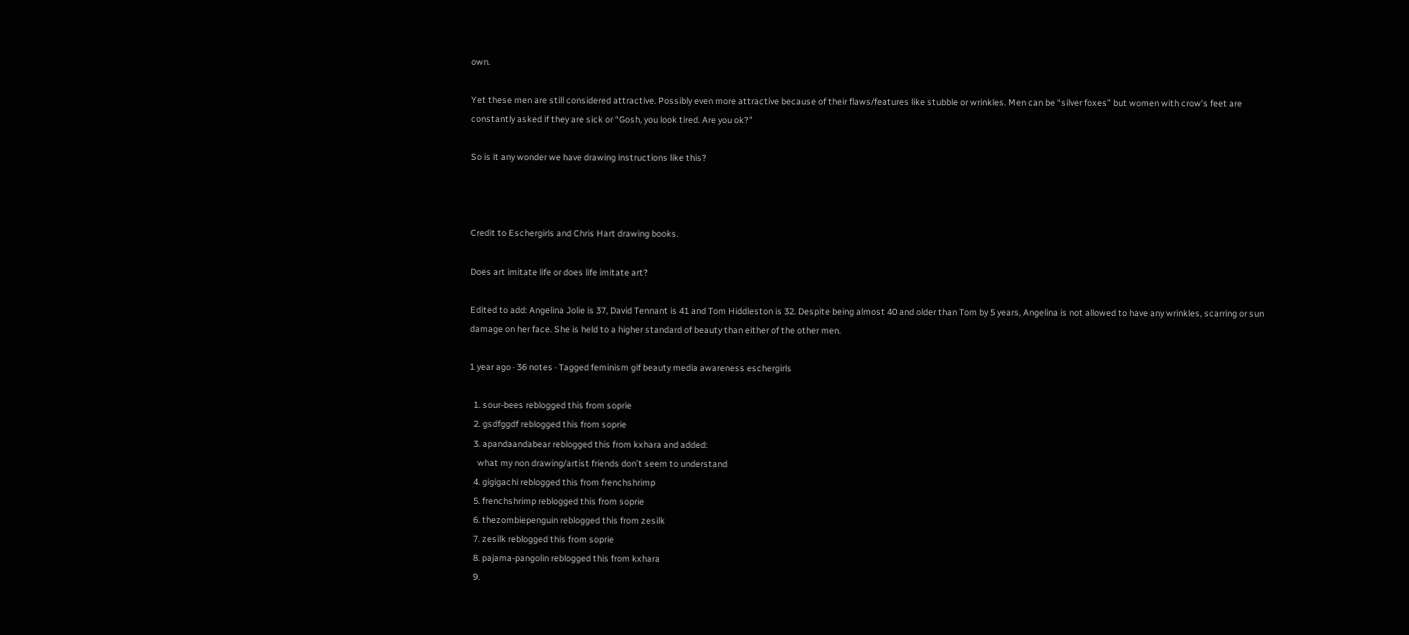own.

Yet these men are still considered attractive. Possibly even more attractive because of their flaws/features like stubble or wrinkles. Men can be “silver foxes” but women with crow’s feet are constantly asked if they are sick or “Gosh, you look tired. Are you ok?”

So is it any wonder we have drawing instructions like this?



Credit to Eschergirls and Chris Hart drawing books.

Does art imitate life or does life imitate art?

Edited to add: Angelina Jolie is 37, David Tennant is 41 and Tom Hiddleston is 32. Despite being almost 40 and older than Tom by 5 years, Angelina is not allowed to have any wrinkles, scarring or sun damage on her face. She is held to a higher standard of beauty than either of the other men.

1 year ago · 36 notes · Tagged feminism gif beauty media awareness eschergirls

  1. sour-bees reblogged this from soprie
  2. gsdfggdf reblogged this from soprie
  3. apandaandabear reblogged this from kxhara and added:
    what my non drawing/artist friends don’t seem to understand
  4. gigigachi reblogged this from frenchshrimp
  5. frenchshrimp reblogged this from soprie
  6. thezombiepenguin reblogged this from zesilk
  7. zesilk reblogged this from soprie
  8. pajama-pangolin reblogged this from kxhara
  9.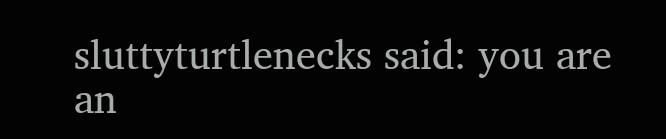sluttyturtlenecks said: you are an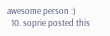awesome person :)
  10. soprie posted this